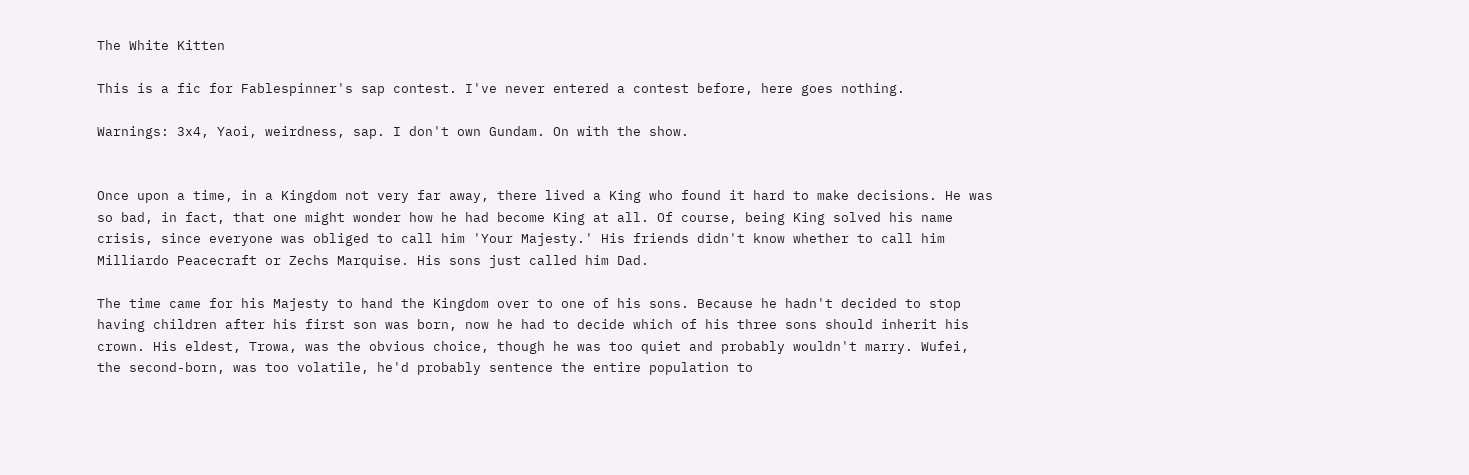The White Kitten

This is a fic for Fablespinner's sap contest. I've never entered a contest before, here goes nothing.

Warnings: 3x4, Yaoi, weirdness, sap. I don't own Gundam. On with the show.


Once upon a time, in a Kingdom not very far away, there lived a King who found it hard to make decisions. He was so bad, in fact, that one might wonder how he had become King at all. Of course, being King solved his name crisis, since everyone was obliged to call him 'Your Majesty.' His friends didn't know whether to call him Milliardo Peacecraft or Zechs Marquise. His sons just called him Dad.

The time came for his Majesty to hand the Kingdom over to one of his sons. Because he hadn't decided to stop having children after his first son was born, now he had to decide which of his three sons should inherit his crown. His eldest, Trowa, was the obvious choice, though he was too quiet and probably wouldn't marry. Wufei, the second-born, was too volatile, he'd probably sentence the entire population to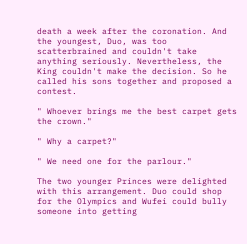death a week after the coronation. And the youngest, Duo, was too scatterbrained and couldn't take anything seriously. Nevertheless, the King couldn't make the decision. So he called his sons together and proposed a contest.

" Whoever brings me the best carpet gets the crown."

" Why a carpet?"

" We need one for the parlour."

The two younger Princes were delighted with this arrangement. Duo could shop for the Olympics and Wufei could bully someone into getting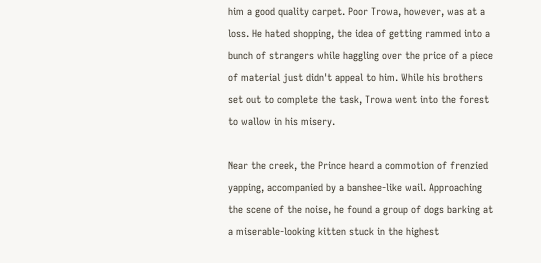him a good quality carpet. Poor Trowa, however, was at a loss. He hated shopping, the idea of getting rammed into a bunch of strangers while haggling over the price of a piece of material just didn't appeal to him. While his brothers set out to complete the task, Trowa went into the forest to wallow in his misery.

Near the creek, the Prince heard a commotion of frenzied yapping, accompanied by a banshee-like wail. Approaching the scene of the noise, he found a group of dogs barking at a miserable-looking kitten stuck in the highest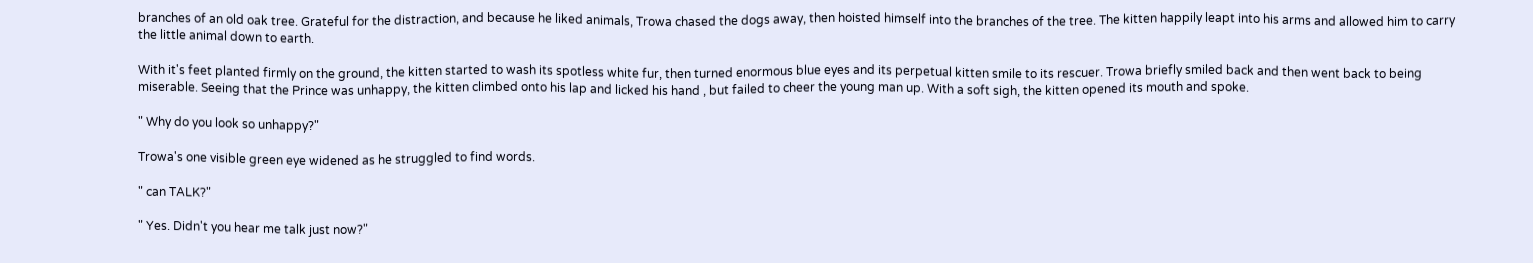branches of an old oak tree. Grateful for the distraction, and because he liked animals, Trowa chased the dogs away, then hoisted himself into the branches of the tree. The kitten happily leapt into his arms and allowed him to carry the little animal down to earth.

With it's feet planted firmly on the ground, the kitten started to wash its spotless white fur, then turned enormous blue eyes and its perpetual kitten smile to its rescuer. Trowa briefly smiled back and then went back to being miserable. Seeing that the Prince was unhappy, the kitten climbed onto his lap and licked his hand , but failed to cheer the young man up. With a soft sigh, the kitten opened its mouth and spoke.

" Why do you look so unhappy?"

Trowa's one visible green eye widened as he struggled to find words.

" can TALK?"

" Yes. Didn't you hear me talk just now?"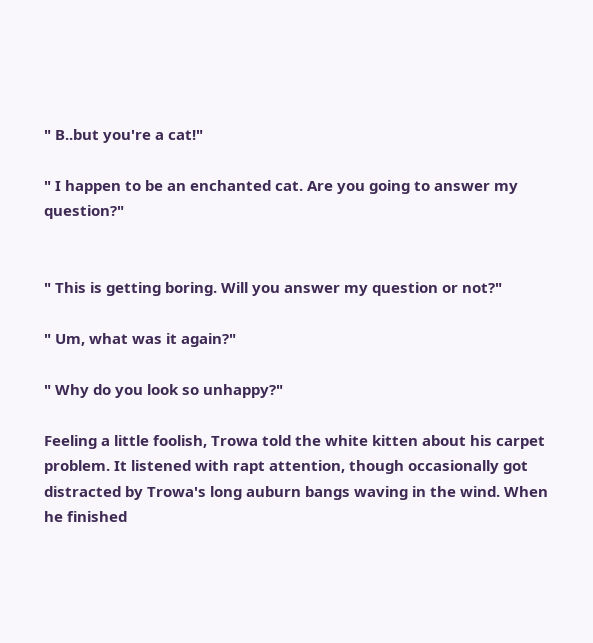" B..but you're a cat!"

" I happen to be an enchanted cat. Are you going to answer my question?"


" This is getting boring. Will you answer my question or not?"

" Um, what was it again?"

" Why do you look so unhappy?"

Feeling a little foolish, Trowa told the white kitten about his carpet problem. It listened with rapt attention, though occasionally got distracted by Trowa's long auburn bangs waving in the wind. When he finished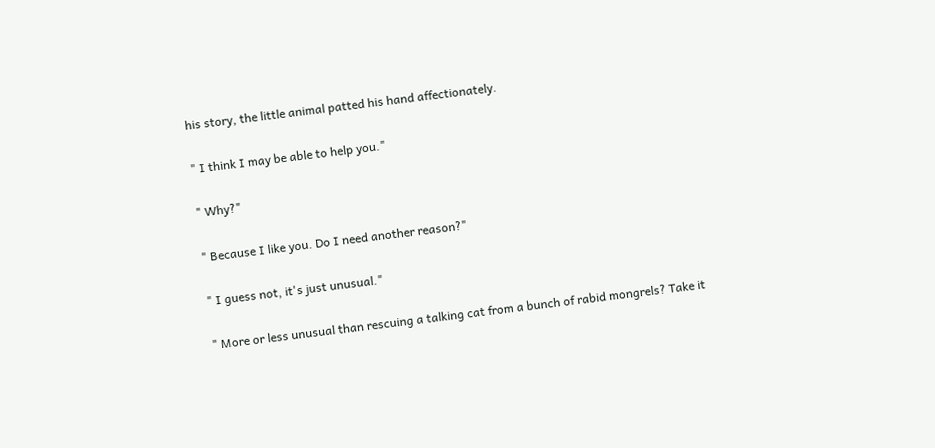his story, the little animal patted his hand affectionately.

" I think I may be able to help you."

" Why?"

" Because I like you. Do I need another reason?"

" I guess not, it's just unusual."

" More or less unusual than rescuing a talking cat from a bunch of rabid mongrels? Take it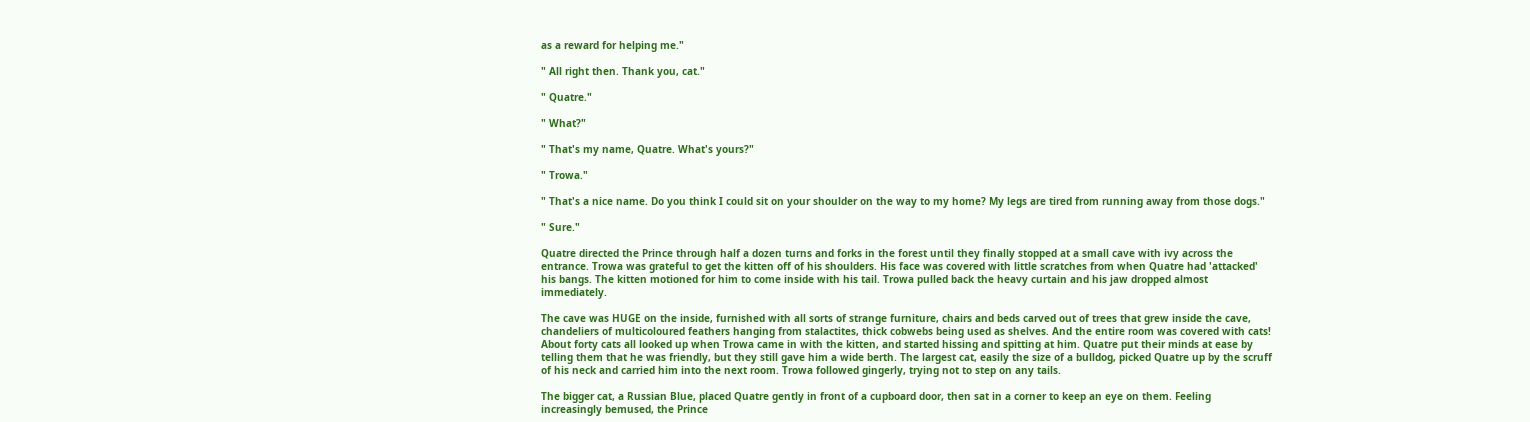as a reward for helping me."

" All right then. Thank you, cat."

" Quatre."

" What?"

" That's my name, Quatre. What's yours?"

" Trowa."

" That's a nice name. Do you think I could sit on your shoulder on the way to my home? My legs are tired from running away from those dogs."

" Sure."

Quatre directed the Prince through half a dozen turns and forks in the forest until they finally stopped at a small cave with ivy across the entrance. Trowa was grateful to get the kitten off of his shoulders. His face was covered with little scratches from when Quatre had 'attacked' his bangs. The kitten motioned for him to come inside with his tail. Trowa pulled back the heavy curtain and his jaw dropped almost immediately.

The cave was HUGE on the inside, furnished with all sorts of strange furniture, chairs and beds carved out of trees that grew inside the cave, chandeliers of multicoloured feathers hanging from stalactites, thick cobwebs being used as shelves. And the entire room was covered with cats! About forty cats all looked up when Trowa came in with the kitten, and started hissing and spitting at him. Quatre put their minds at ease by telling them that he was friendly, but they still gave him a wide berth. The largest cat, easily the size of a bulldog, picked Quatre up by the scruff of his neck and carried him into the next room. Trowa followed gingerly, trying not to step on any tails.

The bigger cat, a Russian Blue, placed Quatre gently in front of a cupboard door, then sat in a corner to keep an eye on them. Feeling increasingly bemused, the Prince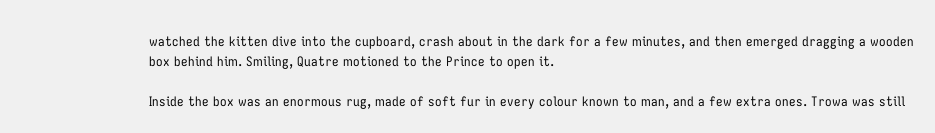watched the kitten dive into the cupboard, crash about in the dark for a few minutes, and then emerged dragging a wooden box behind him. Smiling, Quatre motioned to the Prince to open it.

Inside the box was an enormous rug, made of soft fur in every colour known to man, and a few extra ones. Trowa was still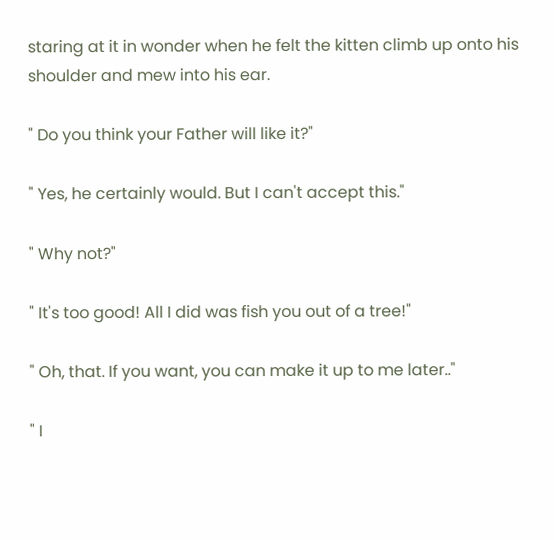staring at it in wonder when he felt the kitten climb up onto his shoulder and mew into his ear.

" Do you think your Father will like it?"

" Yes, he certainly would. But I can't accept this."

" Why not?"

" It's too good! All I did was fish you out of a tree!"

" Oh, that. If you want, you can make it up to me later.."

" I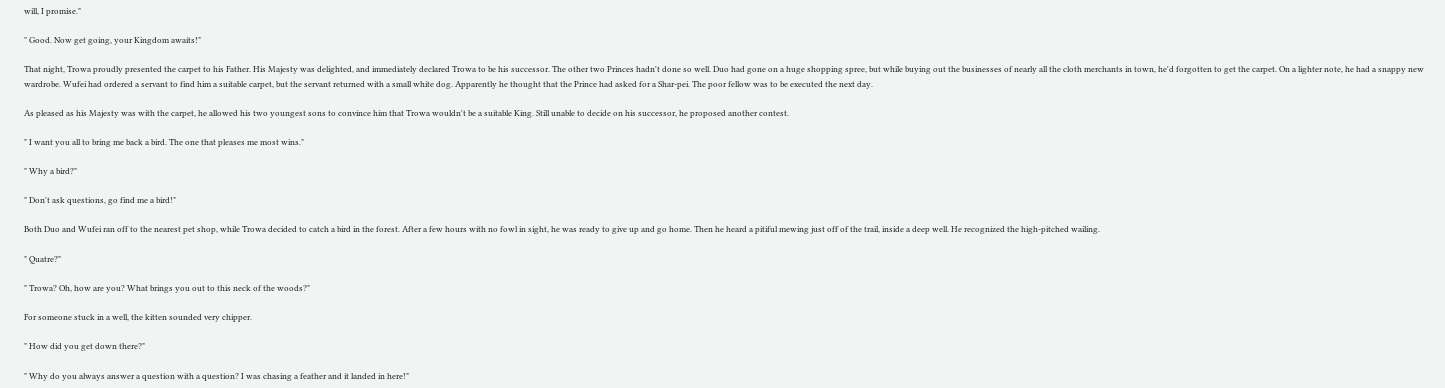will, I promise."

" Good. Now get going, your Kingdom awaits!"

That night, Trowa proudly presented the carpet to his Father. His Majesty was delighted, and immediately declared Trowa to be his successor. The other two Princes hadn't done so well. Duo had gone on a huge shopping spree, but while buying out the businesses of nearly all the cloth merchants in town, he'd forgotten to get the carpet. On a lighter note, he had a snappy new wardrobe. Wufei had ordered a servant to find him a suitable carpet, but the servant returned with a small white dog. Apparently he thought that the Prince had asked for a Shar-pei. The poor fellow was to be executed the next day.

As pleased as his Majesty was with the carpet, he allowed his two youngest sons to convince him that Trowa wouldn't be a suitable King. Still unable to decide on his successor, he proposed another contest.

" I want you all to bring me back a bird. The one that pleases me most wins."

" Why a bird?"

" Don't ask questions, go find me a bird!"

Both Duo and Wufei ran off to the nearest pet shop, while Trowa decided to catch a bird in the forest. After a few hours with no fowl in sight, he was ready to give up and go home. Then he heard a pitiful mewing just off of the trail, inside a deep well. He recognized the high-pitched wailing.

" Quatre?"

" Trowa? Oh, how are you? What brings you out to this neck of the woods?"

For someone stuck in a well, the kitten sounded very chipper.

" How did you get down there?"

" Why do you always answer a question with a question? I was chasing a feather and it landed in here!"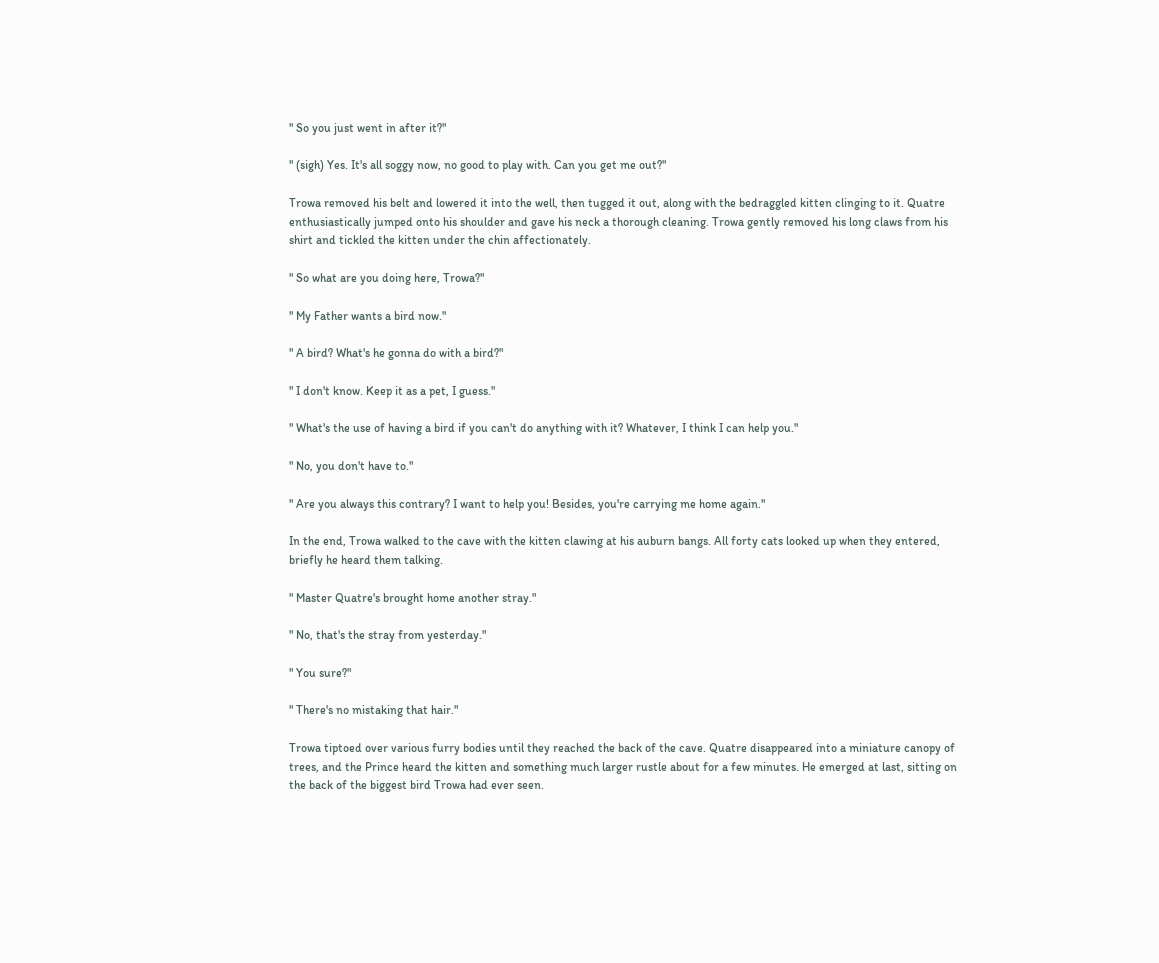" So you just went in after it?"

" (sigh) Yes. It's all soggy now, no good to play with. Can you get me out?"

Trowa removed his belt and lowered it into the well, then tugged it out, along with the bedraggled kitten clinging to it. Quatre enthusiastically jumped onto his shoulder and gave his neck a thorough cleaning. Trowa gently removed his long claws from his shirt and tickled the kitten under the chin affectionately.

" So what are you doing here, Trowa?"

" My Father wants a bird now."

" A bird? What's he gonna do with a bird?"

" I don't know. Keep it as a pet, I guess."

" What's the use of having a bird if you can't do anything with it? Whatever, I think I can help you."

" No, you don't have to."

" Are you always this contrary? I want to help you! Besides, you're carrying me home again."

In the end, Trowa walked to the cave with the kitten clawing at his auburn bangs. All forty cats looked up when they entered, briefly he heard them talking.

" Master Quatre's brought home another stray."

" No, that's the stray from yesterday."

" You sure?"

" There's no mistaking that hair."

Trowa tiptoed over various furry bodies until they reached the back of the cave. Quatre disappeared into a miniature canopy of trees, and the Prince heard the kitten and something much larger rustle about for a few minutes. He emerged at last, sitting on the back of the biggest bird Trowa had ever seen.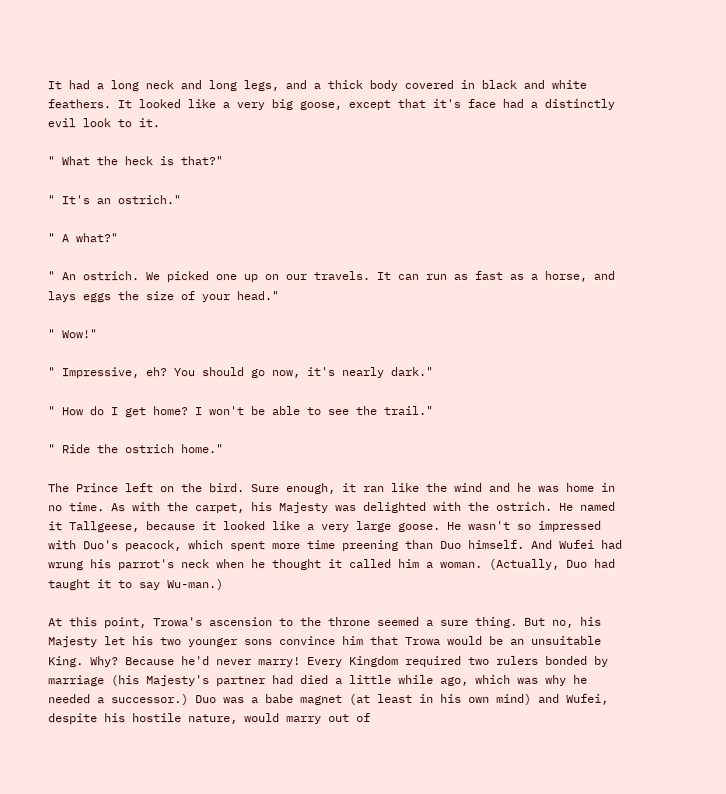It had a long neck and long legs, and a thick body covered in black and white feathers. It looked like a very big goose, except that it's face had a distinctly evil look to it.

" What the heck is that?"

" It's an ostrich."

" A what?"

" An ostrich. We picked one up on our travels. It can run as fast as a horse, and lays eggs the size of your head."

" Wow!"

" Impressive, eh? You should go now, it's nearly dark."

" How do I get home? I won't be able to see the trail."

" Ride the ostrich home."

The Prince left on the bird. Sure enough, it ran like the wind and he was home in no time. As with the carpet, his Majesty was delighted with the ostrich. He named it Tallgeese, because it looked like a very large goose. He wasn't so impressed with Duo's peacock, which spent more time preening than Duo himself. And Wufei had wrung his parrot's neck when he thought it called him a woman. (Actually, Duo had taught it to say Wu-man.)

At this point, Trowa's ascension to the throne seemed a sure thing. But no, his Majesty let his two younger sons convince him that Trowa would be an unsuitable King. Why? Because he'd never marry! Every Kingdom required two rulers bonded by marriage (his Majesty's partner had died a little while ago, which was why he needed a successor.) Duo was a babe magnet (at least in his own mind) and Wufei, despite his hostile nature, would marry out of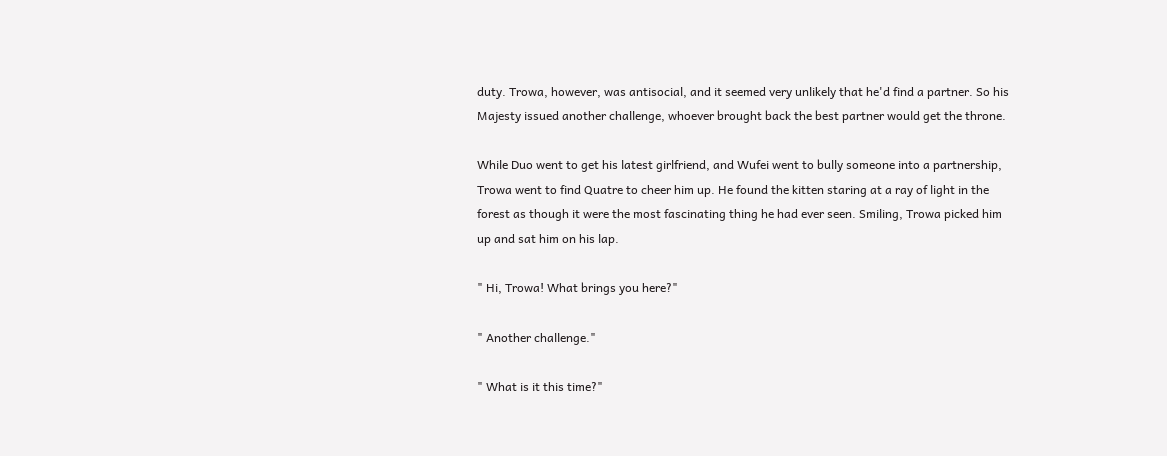duty. Trowa, however, was antisocial, and it seemed very unlikely that he'd find a partner. So his Majesty issued another challenge, whoever brought back the best partner would get the throne.

While Duo went to get his latest girlfriend, and Wufei went to bully someone into a partnership, Trowa went to find Quatre to cheer him up. He found the kitten staring at a ray of light in the forest as though it were the most fascinating thing he had ever seen. Smiling, Trowa picked him up and sat him on his lap.

" Hi, Trowa! What brings you here?"

" Another challenge."

" What is it this time?"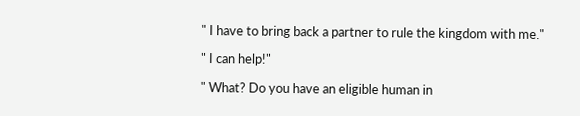" I have to bring back a partner to rule the kingdom with me."

" I can help!"

" What? Do you have an eligible human in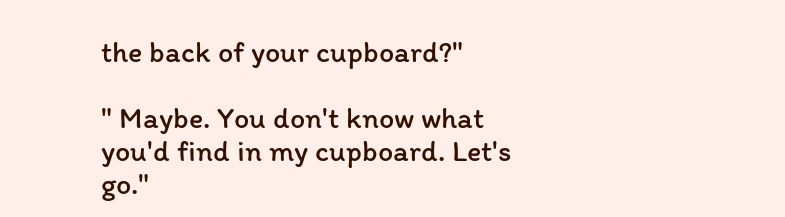the back of your cupboard?"

" Maybe. You don't know what you'd find in my cupboard. Let's go."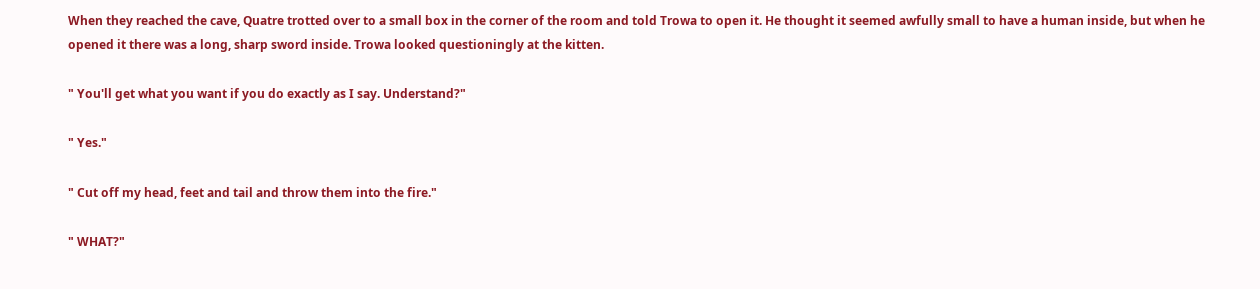When they reached the cave, Quatre trotted over to a small box in the corner of the room and told Trowa to open it. He thought it seemed awfully small to have a human inside, but when he opened it there was a long, sharp sword inside. Trowa looked questioningly at the kitten.

" You'll get what you want if you do exactly as I say. Understand?"

" Yes."

" Cut off my head, feet and tail and throw them into the fire."

" WHAT?"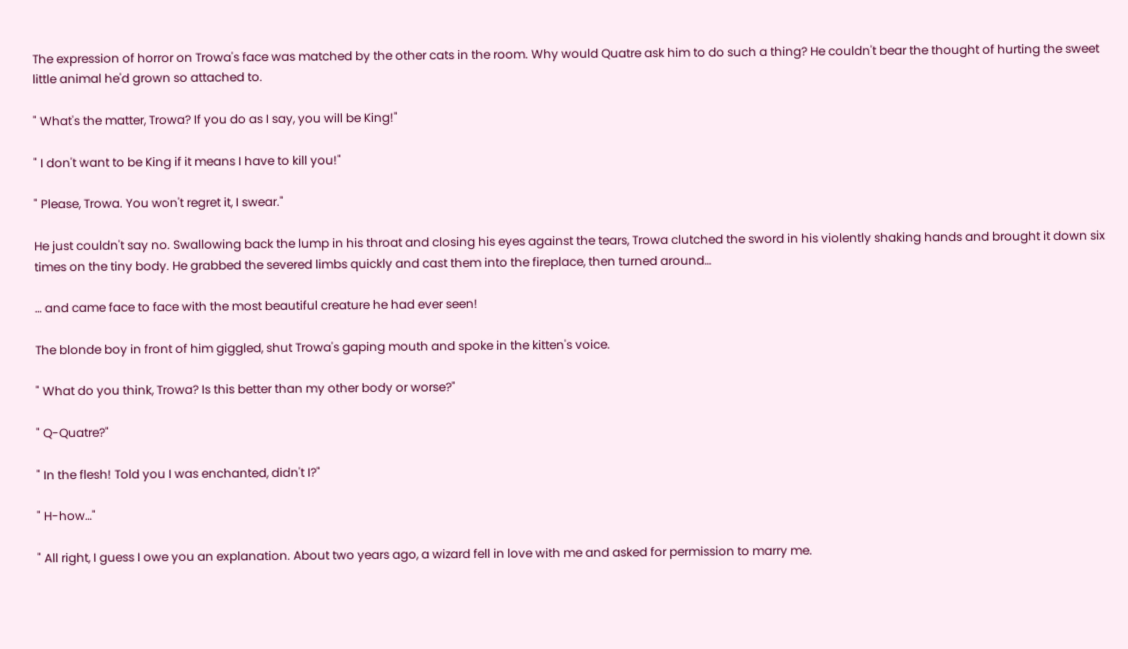The expression of horror on Trowa's face was matched by the other cats in the room. Why would Quatre ask him to do such a thing? He couldn't bear the thought of hurting the sweet little animal he'd grown so attached to.

" What's the matter, Trowa? If you do as I say, you will be King!"

" I don't want to be King if it means I have to kill you!"

" Please, Trowa. You won't regret it, I swear."

He just couldn't say no. Swallowing back the lump in his throat and closing his eyes against the tears, Trowa clutched the sword in his violently shaking hands and brought it down six times on the tiny body. He grabbed the severed limbs quickly and cast them into the fireplace, then turned around…

… and came face to face with the most beautiful creature he had ever seen!

The blonde boy in front of him giggled, shut Trowa's gaping mouth and spoke in the kitten's voice.

" What do you think, Trowa? Is this better than my other body or worse?"

" Q-Quatre?"

" In the flesh! Told you I was enchanted, didn't I?"

" H-how…"

" All right, I guess I owe you an explanation. About two years ago, a wizard fell in love with me and asked for permission to marry me.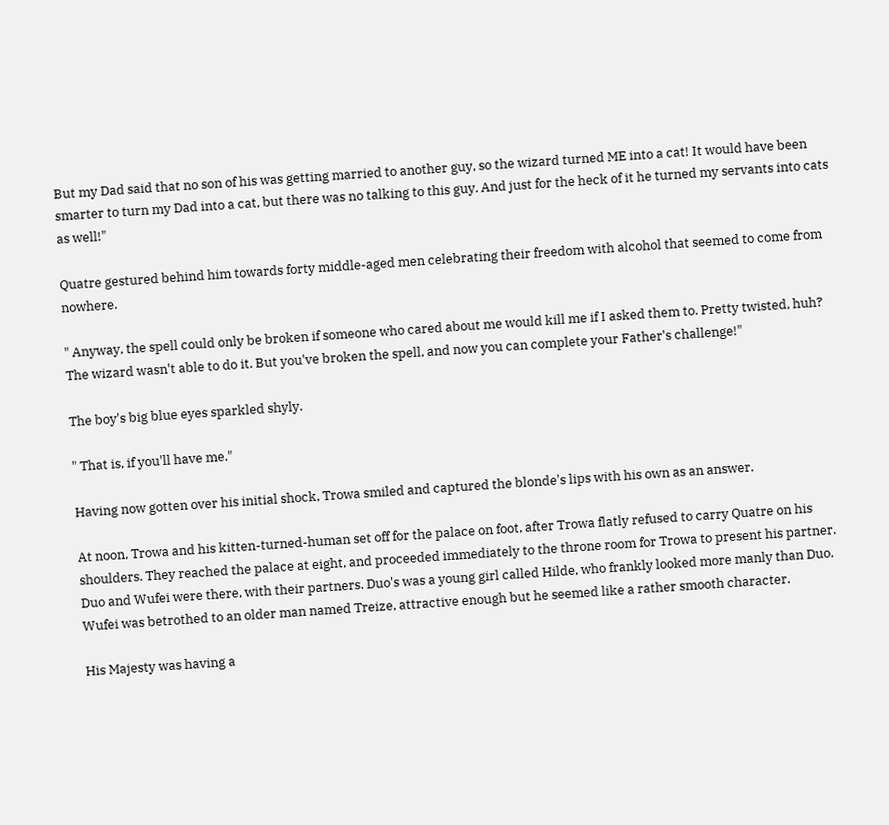But my Dad said that no son of his was getting married to another guy, so the wizard turned ME into a cat! It would have been smarter to turn my Dad into a cat, but there was no talking to this guy. And just for the heck of it he turned my servants into cats as well!"

Quatre gestured behind him towards forty middle-aged men celebrating their freedom with alcohol that seemed to come from nowhere.

" Anyway, the spell could only be broken if someone who cared about me would kill me if I asked them to. Pretty twisted, huh? The wizard wasn't able to do it. But you've broken the spell, and now you can complete your Father's challenge!"

The boy's big blue eyes sparkled shyly.

" That is, if you'll have me."

Having now gotten over his initial shock, Trowa smiled and captured the blonde's lips with his own as an answer.

At noon, Trowa and his kitten-turned-human set off for the palace on foot, after Trowa flatly refused to carry Quatre on his shoulders. They reached the palace at eight, and proceeded immediately to the throne room for Trowa to present his partner. Duo and Wufei were there, with their partners. Duo's was a young girl called Hilde, who frankly looked more manly than Duo. Wufei was betrothed to an older man named Treize, attractive enough but he seemed like a rather smooth character.

His Majesty was having a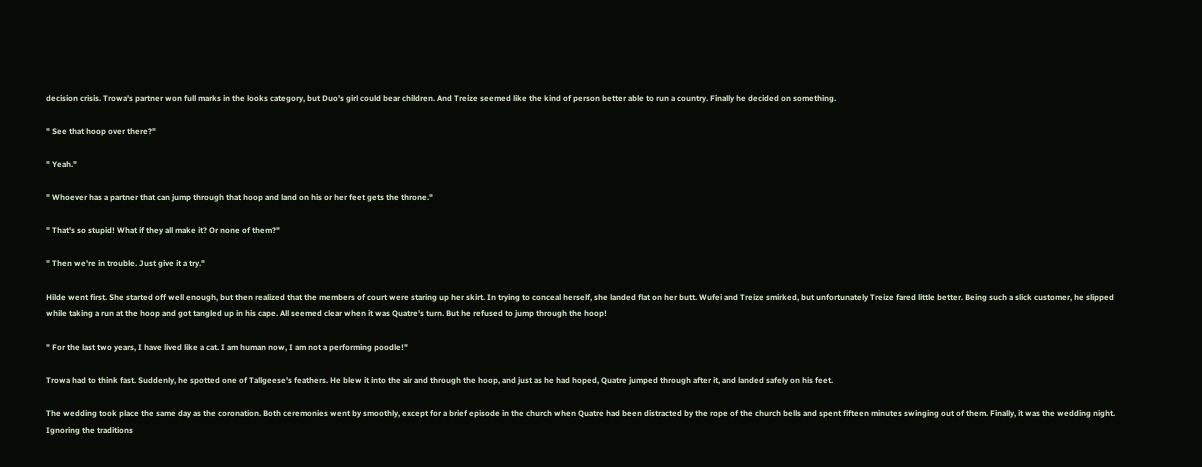decision crisis. Trowa's partner won full marks in the looks category, but Duo's girl could bear children. And Treize seemed like the kind of person better able to run a country. Finally he decided on something.

" See that hoop over there?"

" Yeah."

" Whoever has a partner that can jump through that hoop and land on his or her feet gets the throne."

" That's so stupid! What if they all make it? Or none of them?"

" Then we're in trouble. Just give it a try."

Hilde went first. She started off well enough, but then realized that the members of court were staring up her skirt. In trying to conceal herself, she landed flat on her butt. Wufei and Treize smirked, but unfortunately Treize fared little better. Being such a slick customer, he slipped while taking a run at the hoop and got tangled up in his cape. All seemed clear when it was Quatre's turn. But he refused to jump through the hoop!

" For the last two years, I have lived like a cat. I am human now, I am not a performing poodle!"

Trowa had to think fast. Suddenly, he spotted one of Tallgeese's feathers. He blew it into the air and through the hoop, and just as he had hoped, Quatre jumped through after it, and landed safely on his feet.

The wedding took place the same day as the coronation. Both ceremonies went by smoothly, except for a brief episode in the church when Quatre had been distracted by the rope of the church bells and spent fifteen minutes swinging out of them. Finally, it was the wedding night. Ignoring the traditions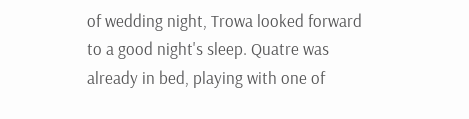of wedding night, Trowa looked forward to a good night's sleep. Quatre was already in bed, playing with one of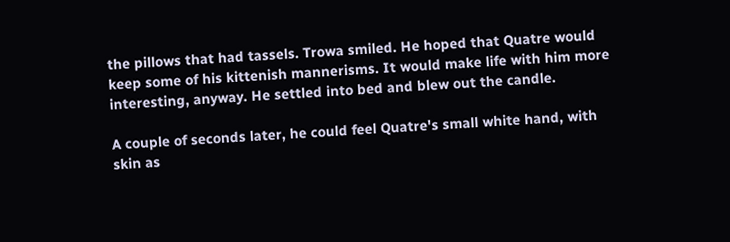the pillows that had tassels. Trowa smiled. He hoped that Quatre would keep some of his kittenish mannerisms. It would make life with him more interesting, anyway. He settled into bed and blew out the candle.

A couple of seconds later, he could feel Quatre's small white hand, with skin as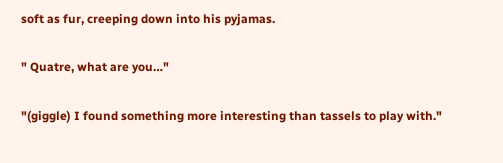soft as fur, creeping down into his pyjamas.

" Quatre, what are you…"

"(giggle) I found something more interesting than tassels to play with."